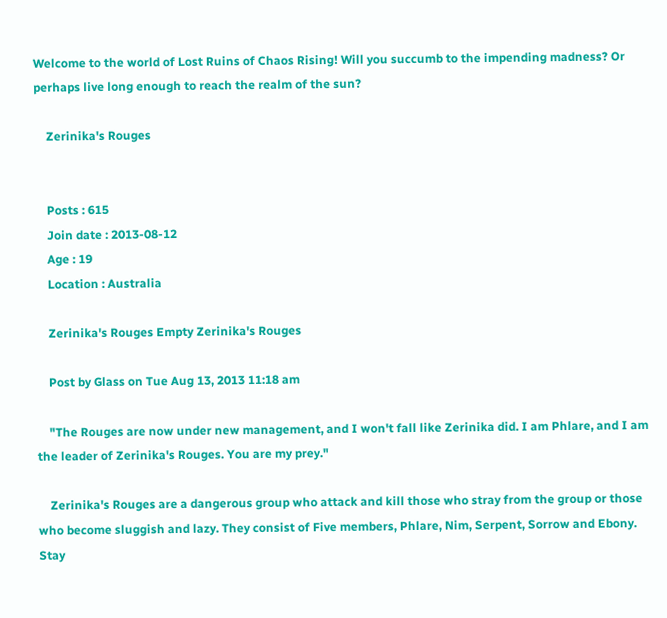Welcome to the world of Lost Ruins of Chaos Rising! Will you succumb to the impending madness? Or perhaps live long enough to reach the realm of the sun?

    Zerinika's Rouges


    Posts : 615
    Join date : 2013-08-12
    Age : 19
    Location : Australia

    Zerinika's Rouges Empty Zerinika's Rouges

    Post by Glass on Tue Aug 13, 2013 11:18 am

    "The Rouges are now under new management, and I won't fall like Zerinika did. I am Phlare, and I am the leader of Zerinika's Rouges. You are my prey."

    Zerinika's Rouges are a dangerous group who attack and kill those who stray from the group or those who become sluggish and lazy. They consist of Five members, Phlare, Nim, Serpent, Sorrow and Ebony. Stay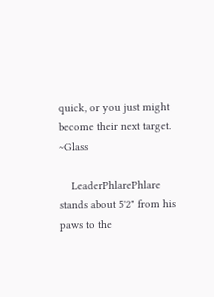quick, or you just might become their next target. ~Glass

    LeaderPhlarePhlare stands about 5'2" from his paws to the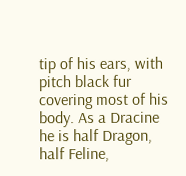tip of his ears, with pitch black fur covering most of his body. As a Dracine he is half Dragon, half Feline,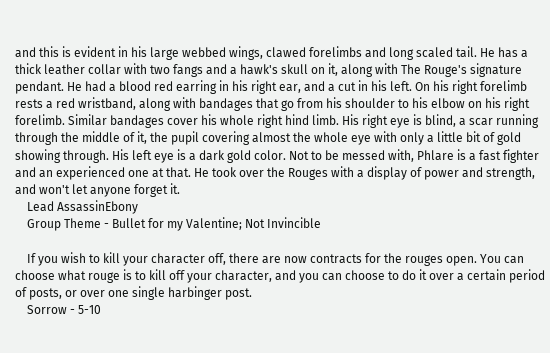and this is evident in his large webbed wings, clawed forelimbs and long scaled tail. He has a thick leather collar with two fangs and a hawk's skull on it, along with The Rouge's signature pendant. He had a blood red earring in his right ear, and a cut in his left. On his right forelimb rests a red wristband, along with bandages that go from his shoulder to his elbow on his right forelimb. Similar bandages cover his whole right hind limb. His right eye is blind, a scar running through the middle of it, the pupil covering almost the whole eye with only a little bit of gold showing through. His left eye is a dark gold color. Not to be messed with, Phlare is a fast fighter and an experienced one at that. He took over the Rouges with a display of power and strength, and won't let anyone forget it.
    Lead AssassinEbony
    Group Theme - Bullet for my Valentine; Not Invincible

    If you wish to kill your character off, there are now contracts for the rouges open. You can choose what rouge is to kill off your character, and you can choose to do it over a certain period of posts, or over one single harbinger post.
    Sorrow - 5-10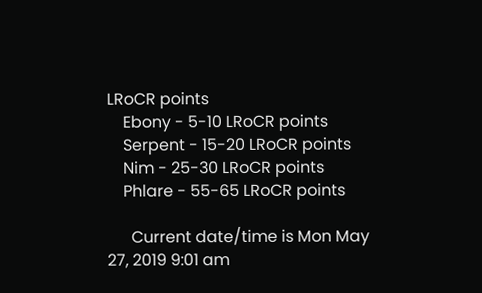LRoCR points
    Ebony - 5-10 LRoCR points
    Serpent - 15-20 LRoCR points
    Nim - 25-30 LRoCR points
    Phlare - 55-65 LRoCR points

      Current date/time is Mon May 27, 2019 9:01 am